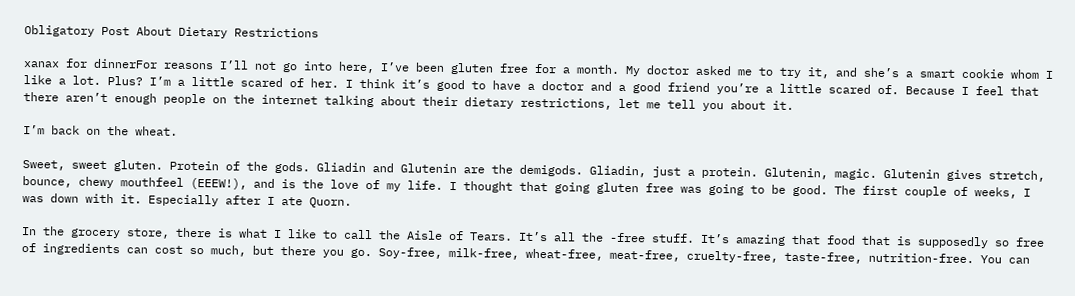Obligatory Post About Dietary Restrictions

xanax for dinnerFor reasons I’ll not go into here, I’ve been gluten free for a month. My doctor asked me to try it, and she’s a smart cookie whom I like a lot. Plus? I’m a little scared of her. I think it’s good to have a doctor and a good friend you’re a little scared of. Because I feel that there aren’t enough people on the internet talking about their dietary restrictions, let me tell you about it.

I’m back on the wheat.

Sweet, sweet gluten. Protein of the gods. Gliadin and Glutenin are the demigods. Gliadin, just a protein. Glutenin, magic. Glutenin gives stretch, bounce, chewy mouthfeel (EEEW!), and is the love of my life. I thought that going gluten free was going to be good. The first couple of weeks, I was down with it. Especially after I ate Quorn.

In the grocery store, there is what I like to call the Aisle of Tears. It’s all the -free stuff. It’s amazing that food that is supposedly so free of ingredients can cost so much, but there you go. Soy-free, milk-free, wheat-free, meat-free, cruelty-free, taste-free, nutrition-free. You can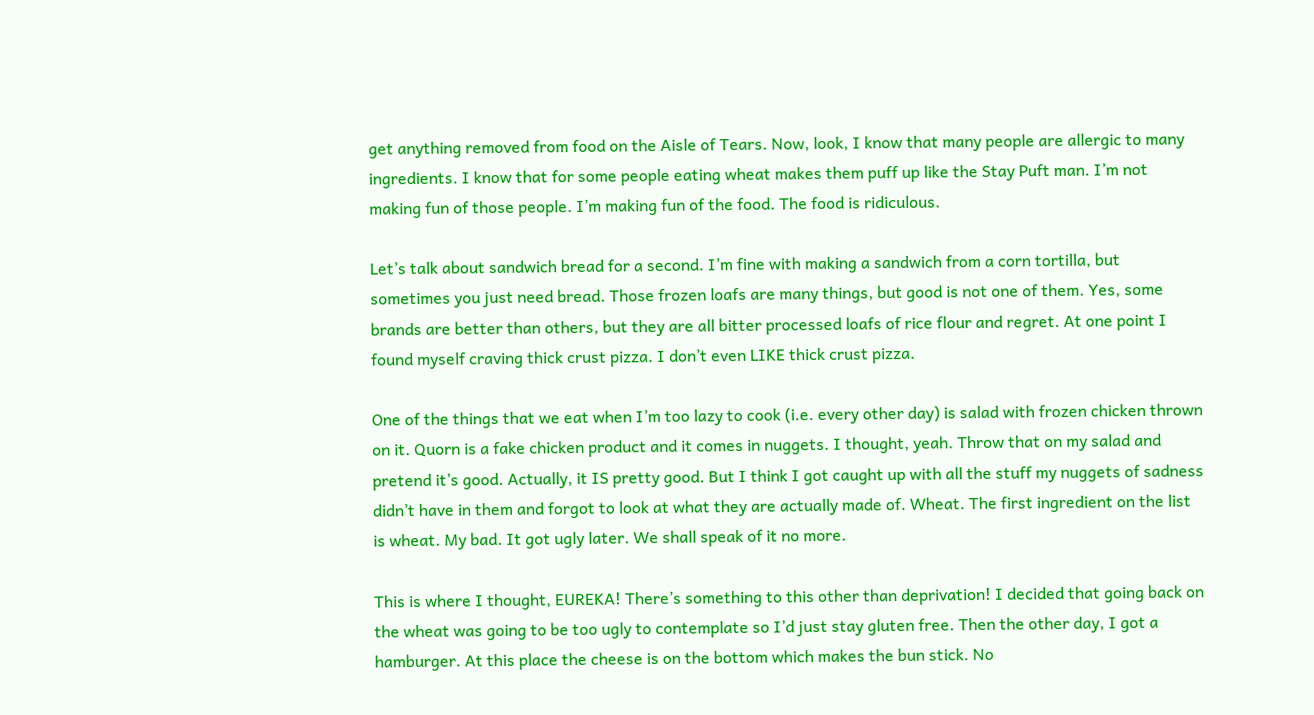get anything removed from food on the Aisle of Tears. Now, look, I know that many people are allergic to many ingredients. I know that for some people eating wheat makes them puff up like the Stay Puft man. I’m not making fun of those people. I’m making fun of the food. The food is ridiculous.

Let’s talk about sandwich bread for a second. I’m fine with making a sandwich from a corn tortilla, but sometimes you just need bread. Those frozen loafs are many things, but good is not one of them. Yes, some brands are better than others, but they are all bitter processed loafs of rice flour and regret. At one point I found myself craving thick crust pizza. I don’t even LIKE thick crust pizza.

One of the things that we eat when I’m too lazy to cook (i.e. every other day) is salad with frozen chicken thrown on it. Quorn is a fake chicken product and it comes in nuggets. I thought, yeah. Throw that on my salad and pretend it’s good. Actually, it IS pretty good. But I think I got caught up with all the stuff my nuggets of sadness didn’t have in them and forgot to look at what they are actually made of. Wheat. The first ingredient on the list is wheat. My bad. It got ugly later. We shall speak of it no more.

This is where I thought, EUREKA! There’s something to this other than deprivation! I decided that going back on the wheat was going to be too ugly to contemplate so I’d just stay gluten free. Then the other day, I got a hamburger. At this place the cheese is on the bottom which makes the bun stick. No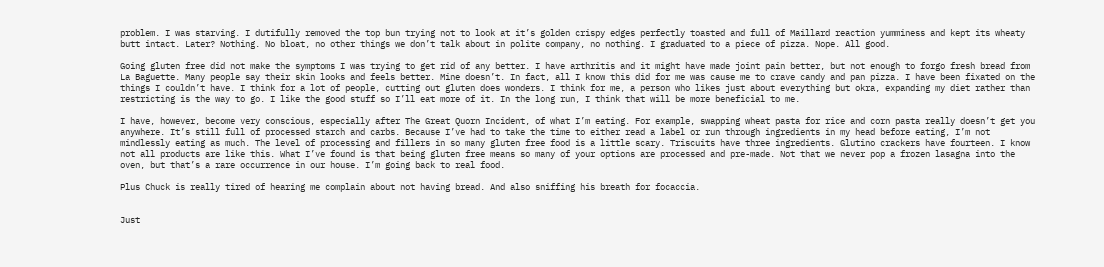problem. I was starving. I dutifully removed the top bun trying not to look at it’s golden crispy edges perfectly toasted and full of Maillard reaction yumminess and kept its wheaty butt intact. Later? Nothing. No bloat, no other things we don’t talk about in polite company, no nothing. I graduated to a piece of pizza. Nope. All good.

Going gluten free did not make the symptoms I was trying to get rid of any better. I have arthritis and it might have made joint pain better, but not enough to forgo fresh bread from La Baguette. Many people say their skin looks and feels better. Mine doesn’t. In fact, all I know this did for me was cause me to crave candy and pan pizza. I have been fixated on the things I couldn’t have. I think for a lot of people, cutting out gluten does wonders. I think for me, a person who likes just about everything but okra, expanding my diet rather than restricting is the way to go. I like the good stuff so I’ll eat more of it. In the long run, I think that will be more beneficial to me.

I have, however, become very conscious, especially after The Great Quorn Incident, of what I’m eating. For example, swapping wheat pasta for rice and corn pasta really doesn’t get you anywhere. It’s still full of processed starch and carbs. Because I’ve had to take the time to either read a label or run through ingredients in my head before eating, I’m not mindlessly eating as much. The level of processing and fillers in so many gluten free food is a little scary. Triscuits have three ingredients. Glutino crackers have fourteen. I know not all products are like this. What I’ve found is that being gluten free means so many of your options are processed and pre-made. Not that we never pop a frozen lasagna into the oven, but that’s a rare occurrence in our house. I’m going back to real food.

Plus Chuck is really tired of hearing me complain about not having bread. And also sniffing his breath for focaccia.


Just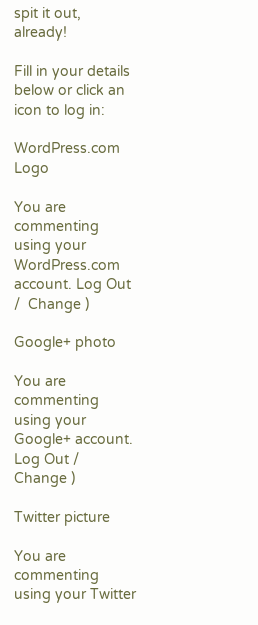spit it out, already!

Fill in your details below or click an icon to log in:

WordPress.com Logo

You are commenting using your WordPress.com account. Log Out /  Change )

Google+ photo

You are commenting using your Google+ account. Log Out /  Change )

Twitter picture

You are commenting using your Twitter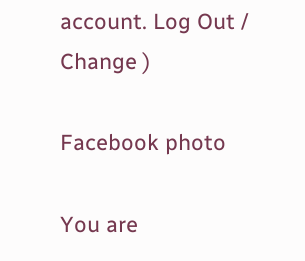account. Log Out /  Change )

Facebook photo

You are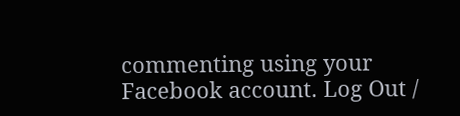commenting using your Facebook account. Log Out /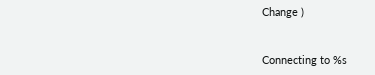Change )


Connecting to %s